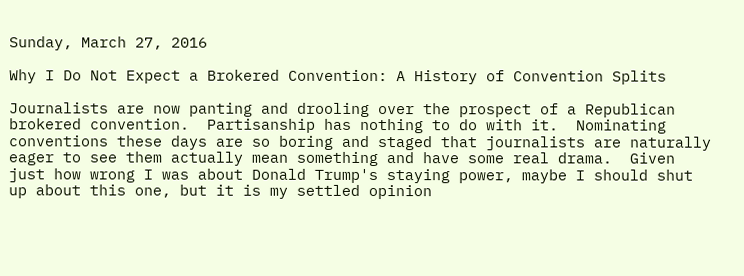Sunday, March 27, 2016

Why I Do Not Expect a Brokered Convention: A History of Convention Splits

Journalists are now panting and drooling over the prospect of a Republican brokered convention.  Partisanship has nothing to do with it.  Nominating conventions these days are so boring and staged that journalists are naturally eager to see them actually mean something and have some real drama.  Given just how wrong I was about Donald Trump's staying power, maybe I should shut up about this one, but it is my settled opinion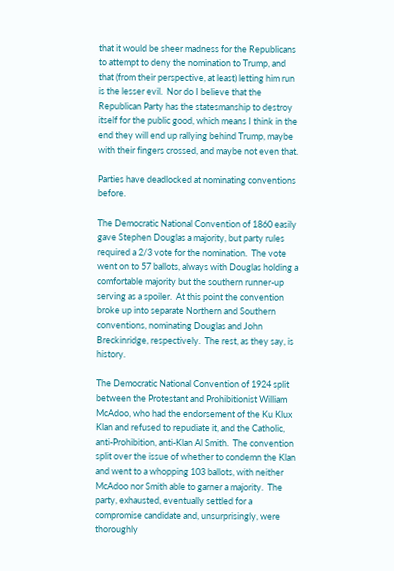that it would be sheer madness for the Republicans to attempt to deny the nomination to Trump, and that (from their perspective, at least) letting him run is the lesser evil.  Nor do I believe that the Republican Party has the statesmanship to destroy itself for the public good, which means I think in the end they will end up rallying behind Trump, maybe with their fingers crossed, and maybe not even that.

Parties have deadlocked at nominating conventions before.

The Democratic National Convention of 1860 easily gave Stephen Douglas a majority, but party rules required a 2/3 vote for the nomination.  The vote went on to 57 ballots, always with Douglas holding a comfortable majority but the southern runner-up serving as a spoiler.  At this point the convention broke up into separate Northern and Southern conventions, nominating Douglas and John Breckinridge, respectively.  The rest, as they say, is history.

The Democratic National Convention of 1924 split between the Protestant and Prohibitionist William McAdoo, who had the endorsement of the Ku Klux Klan and refused to repudiate it, and the Catholic, anti-Prohibition, anti-Klan Al Smith.  The convention split over the issue of whether to condemn the Klan and went to a whopping 103 ballots, with neither McAdoo nor Smith able to garner a majority.  The party, exhausted, eventually settled for a compromise candidate and, unsurprisingly, were thoroughly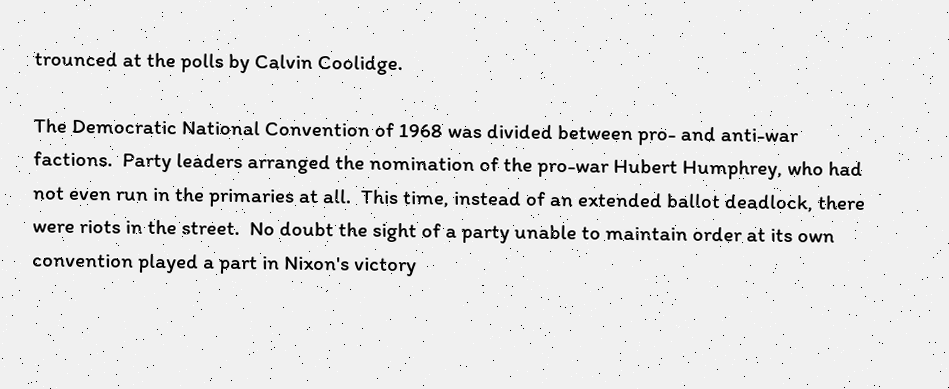trounced at the polls by Calvin Coolidge.

The Democratic National Convention of 1968 was divided between pro- and anti-war factions.  Party leaders arranged the nomination of the pro-war Hubert Humphrey, who had not even run in the primaries at all.  This time, instead of an extended ballot deadlock, there were riots in the street.  No doubt the sight of a party unable to maintain order at its own convention played a part in Nixon's victory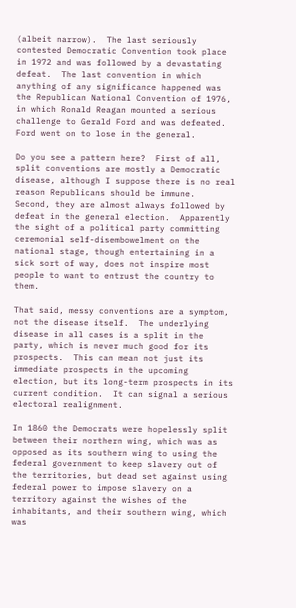(albeit narrow).  The last seriously contested Democratic Convention took place in 1972 and was followed by a devastating defeat.  The last convention in which anything of any significance happened was the Republican National Convention of 1976, in which Ronald Reagan mounted a serious challenge to Gerald Ford and was defeated.  Ford went on to lose in the general.

Do you see a pattern here?  First of all, split conventions are mostly a Democratic disease, although I suppose there is no real reason Republicans should be immune.  Second, they are almost always followed by defeat in the general election.  Apparently the sight of a political party committing ceremonial self-disembowelment on the national stage, though entertaining in a sick sort of way, does not inspire most people to want to entrust the country to them.

That said, messy conventions are a symptom, not the disease itself.  The underlying disease in all cases is a split in the party, which is never much good for its prospects.  This can mean not just its immediate prospects in the upcoming election, but its long-term prospects in its current condition.  It can signal a serious electoral realignment.

In 1860 the Democrats were hopelessly split between their northern wing, which was as opposed as its southern wing to using the federal government to keep slavery out of the territories, but dead set against using federal power to impose slavery on a territory against the wishes of the inhabitants, and their southern wing, which was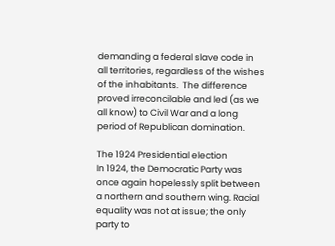demanding a federal slave code in all territories, regardless of the wishes of the inhabitants.  The difference proved irreconcilable and led (as we all know) to Civil War and a long period of Republican domination.

The 1924 Presidential election
In 1924, the Democratic Party was once again hopelessly split between a northern and southern wing. Racial equality was not at issue; the only party to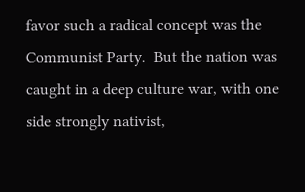favor such a radical concept was the Communist Party.  But the nation was caught in a deep culture war, with one side strongly nativist,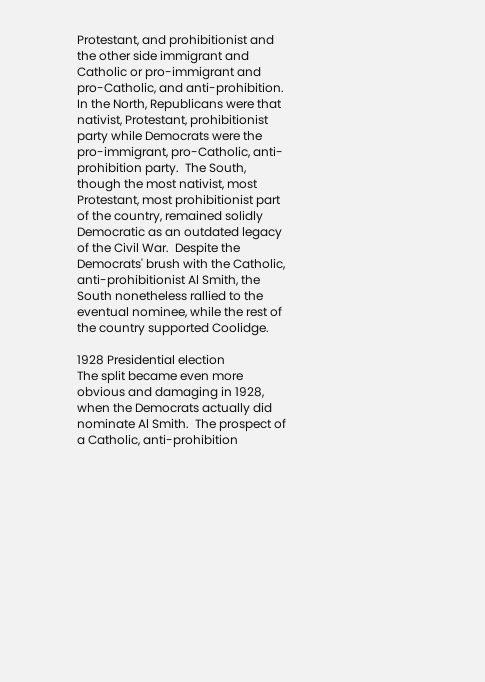Protestant, and prohibitionist and the other side immigrant and Catholic or pro-immigrant and pro-Catholic, and anti-prohibition.  In the North, Republicans were that nativist, Protestant, prohibitionist party while Democrats were the pro-immigrant, pro-Catholic, anti-prohibition party.  The South, though the most nativist, most Protestant, most prohibitionist part of the country, remained solidly Democratic as an outdated legacy of the Civil War.  Despite the Democrats' brush with the Catholic, anti-prohibitionist Al Smith, the South nonetheless rallied to the eventual nominee, while the rest of the country supported Coolidge.

1928 Presidential election
The split became even more obvious and damaging in 1928, when the Democrats actually did nominate Al Smith.  The prospect of a Catholic, anti-prohibition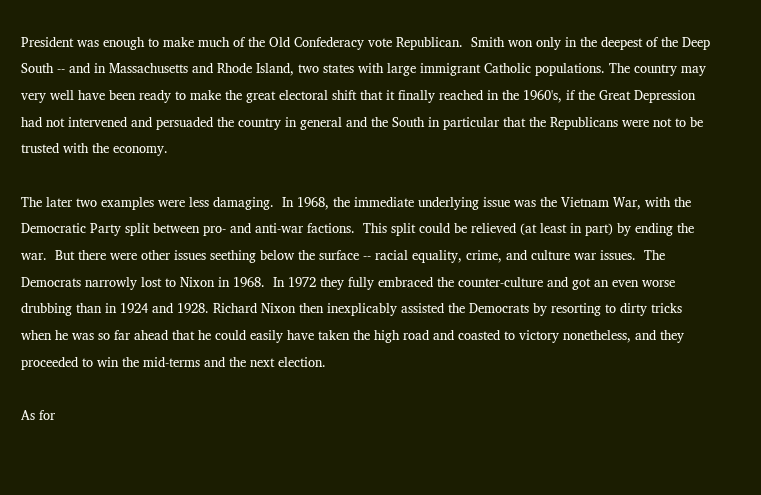President was enough to make much of the Old Confederacy vote Republican.  Smith won only in the deepest of the Deep South -- and in Massachusetts and Rhode Island, two states with large immigrant Catholic populations. The country may very well have been ready to make the great electoral shift that it finally reached in the 1960's, if the Great Depression had not intervened and persuaded the country in general and the South in particular that the Republicans were not to be trusted with the economy.

The later two examples were less damaging.  In 1968, the immediate underlying issue was the Vietnam War, with the Democratic Party split between pro- and anti-war factions.  This split could be relieved (at least in part) by ending the war.  But there were other issues seething below the surface -- racial equality, crime, and culture war issues.  The Democrats narrowly lost to Nixon in 1968.  In 1972 they fully embraced the counter-culture and got an even worse drubbing than in 1924 and 1928. Richard Nixon then inexplicably assisted the Democrats by resorting to dirty tricks when he was so far ahead that he could easily have taken the high road and coasted to victory nonetheless, and they proceeded to win the mid-terms and the next election.

As for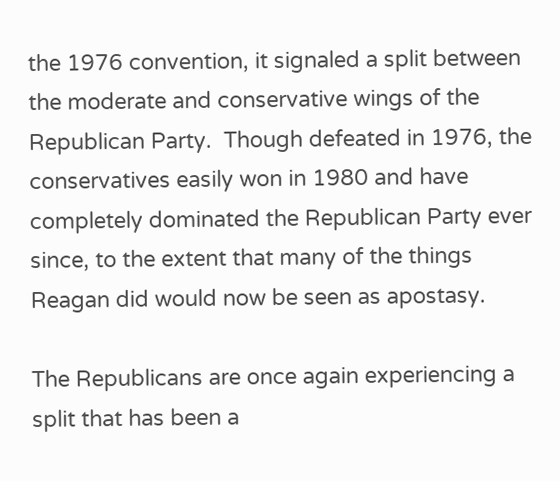the 1976 convention, it signaled a split between the moderate and conservative wings of the Republican Party.  Though defeated in 1976, the conservatives easily won in 1980 and have completely dominated the Republican Party ever since, to the extent that many of the things Reagan did would now be seen as apostasy.

The Republicans are once again experiencing a split that has been a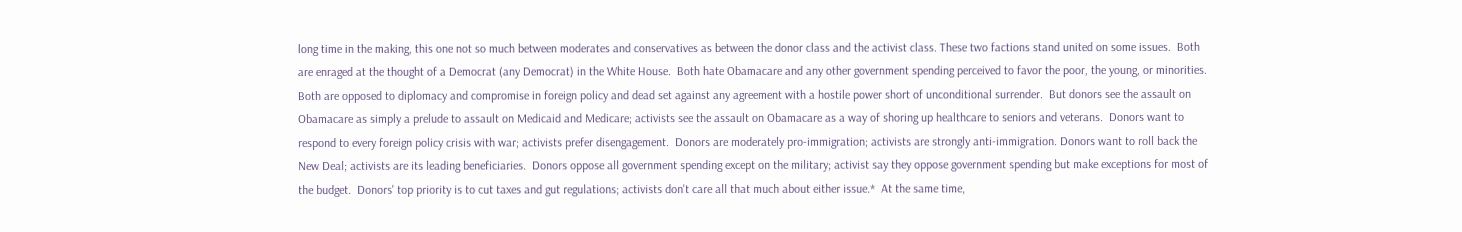long time in the making, this one not so much between moderates and conservatives as between the donor class and the activist class. These two factions stand united on some issues.  Both are enraged at the thought of a Democrat (any Democrat) in the White House.  Both hate Obamacare and any other government spending perceived to favor the poor, the young, or minorities.  Both are opposed to diplomacy and compromise in foreign policy and dead set against any agreement with a hostile power short of unconditional surrender.  But donors see the assault on Obamacare as simply a prelude to assault on Medicaid and Medicare; activists see the assault on Obamacare as a way of shoring up healthcare to seniors and veterans.  Donors want to respond to every foreign policy crisis with war; activists prefer disengagement.  Donors are moderately pro-immigration; activists are strongly anti-immigration. Donors want to roll back the New Deal; activists are its leading beneficiaries.  Donors oppose all government spending except on the military; activist say they oppose government spending but make exceptions for most of the budget.  Donors' top priority is to cut taxes and gut regulations; activists don't care all that much about either issue.*  At the same time,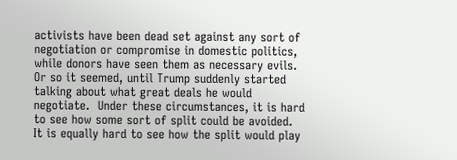activists have been dead set against any sort of negotiation or compromise in domestic politics, while donors have seen them as necessary evils.  Or so it seemed, until Trump suddenly started talking about what great deals he would negotiate.  Under these circumstances, it is hard to see how some sort of split could be avoided.  It is equally hard to see how the split would play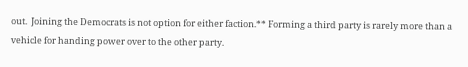out.  Joining the Democrats is not option for either faction.** Forming a third party is rarely more than a vehicle for handing power over to the other party.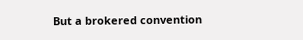But a brokered convention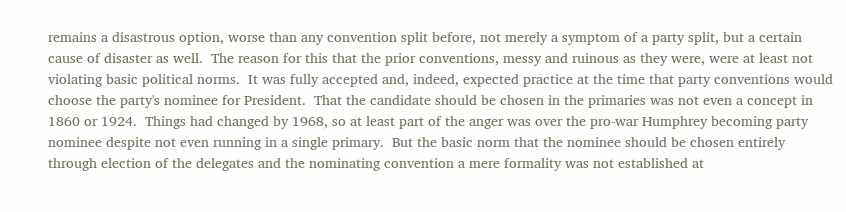remains a disastrous option, worse than any convention split before, not merely a symptom of a party split, but a certain cause of disaster as well.  The reason for this that the prior conventions, messy and ruinous as they were, were at least not violating basic political norms.  It was fully accepted and, indeed, expected practice at the time that party conventions would choose the party's nominee for President.  That the candidate should be chosen in the primaries was not even a concept in 1860 or 1924.  Things had changed by 1968, so at least part of the anger was over the pro-war Humphrey becoming party nominee despite not even running in a single primary.  But the basic norm that the nominee should be chosen entirely through election of the delegates and the nominating convention a mere formality was not established at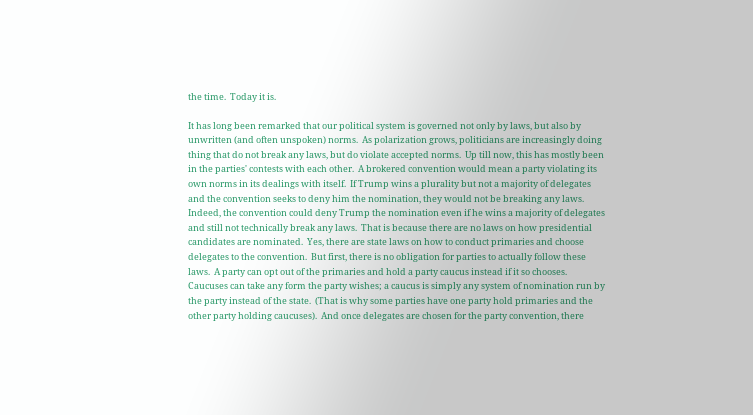the time.  Today it is.

It has long been remarked that our political system is governed not only by laws, but also by unwritten (and often unspoken) norms.  As polarization grows, politicians are increasingly doing thing that do not break any laws, but do violate accepted norms.  Up till now, this has mostly been in the parties' contests with each other.  A brokered convention would mean a party violating its own norms in its dealings with itself.  If Trump wins a plurality but not a majority of delegates and the convention seeks to deny him the nomination, they would not be breaking any laws.  Indeed, the convention could deny Trump the nomination even if he wins a majority of delegates and still not technically break any laws.  That is because there are no laws on how presidential candidates are nominated.  Yes, there are state laws on how to conduct primaries and choose delegates to the convention.  But first, there is no obligation for parties to actually follow these laws.  A party can opt out of the primaries and hold a party caucus instead if it so chooses.  Caucuses can take any form the party wishes; a caucus is simply any system of nomination run by the party instead of the state.  (That is why some parties have one party hold primaries and the other party holding caucuses).  And once delegates are chosen for the party convention, there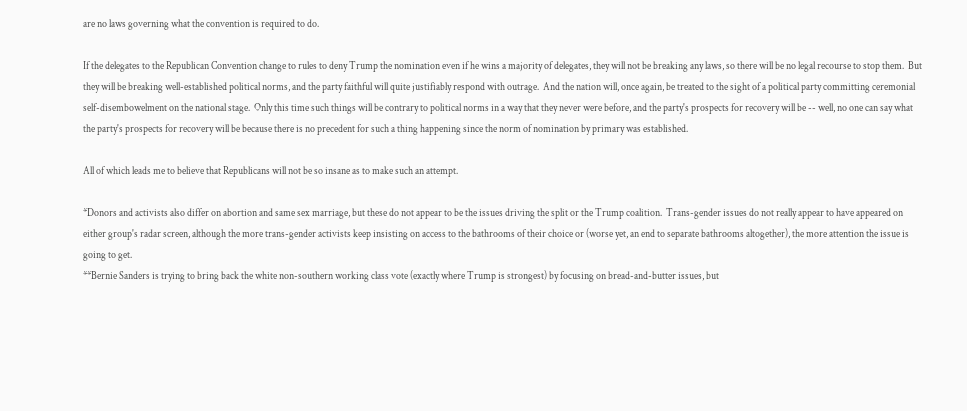are no laws governing what the convention is required to do.

If the delegates to the Republican Convention change to rules to deny Trump the nomination even if he wins a majority of delegates, they will not be breaking any laws, so there will be no legal recourse to stop them.  But they will be breaking well-established political norms, and the party faithful will quite justifiably respond with outrage.  And the nation will, once again, be treated to the sight of a political party committing ceremonial self-disembowelment on the national stage.  Only this time such things will be contrary to political norms in a way that they never were before, and the party's prospects for recovery will be -- well, no one can say what the party's prospects for recovery will be because there is no precedent for such a thing happening since the norm of nomination by primary was established.

All of which leads me to believe that Republicans will not be so insane as to make such an attempt.

*Donors and activists also differ on abortion and same sex marriage, but these do not appear to be the issues driving the split or the Trump coalition.  Trans-gender issues do not really appear to have appeared on either group's radar screen, although the more trans-gender activists keep insisting on access to the bathrooms of their choice or (worse yet, an end to separate bathrooms altogether), the more attention the issue is going to get.
**Bernie Sanders is trying to bring back the white non-southern working class vote (exactly where Trump is strongest) by focusing on bread-and-butter issues, but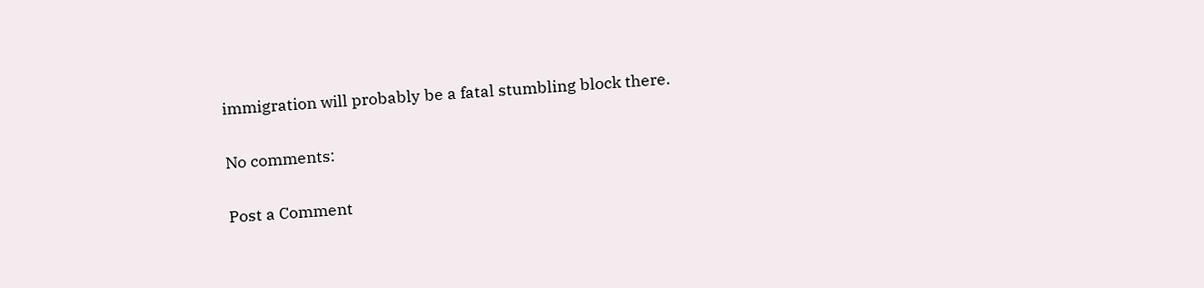immigration will probably be a fatal stumbling block there.

No comments:

Post a Comment